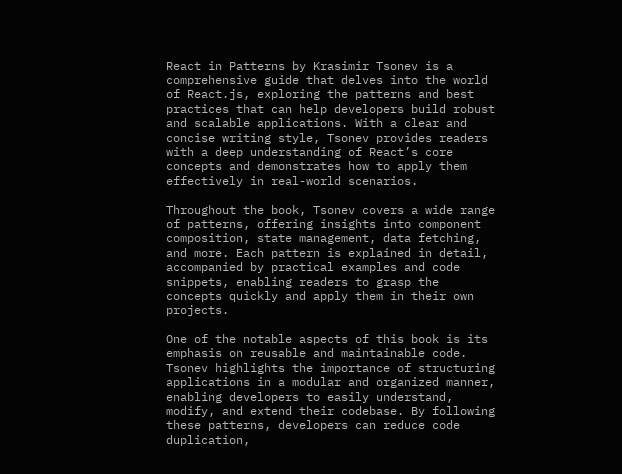React in Patterns by Krasimir Tsonev is a comprehensive guide that delves into the world of React.js, exploring the patterns and best practices that can help developers build robust and scalable applications. With a clear and concise writing style, Tsonev provides readers with a deep understanding of React’s core concepts and demonstrates how to apply them effectively in real-world scenarios.

Throughout the book, Tsonev covers a wide range of patterns, offering insights into component composition, state management, data fetching, and more. Each pattern is explained in detail, accompanied by practical examples and code snippets, enabling readers to grasp the concepts quickly and apply them in their own projects.

One of the notable aspects of this book is its emphasis on reusable and maintainable code. Tsonev highlights the importance of structuring applications in a modular and organized manner, enabling developers to easily understand, modify, and extend their codebase. By following these patterns, developers can reduce code duplication,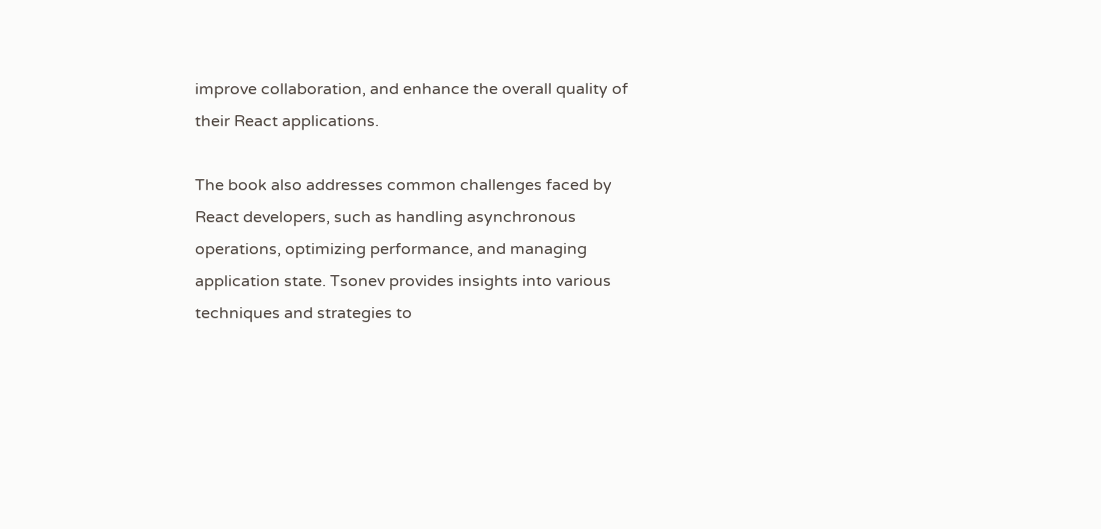improve collaboration, and enhance the overall quality of their React applications.

The book also addresses common challenges faced by React developers, such as handling asynchronous operations, optimizing performance, and managing application state. Tsonev provides insights into various techniques and strategies to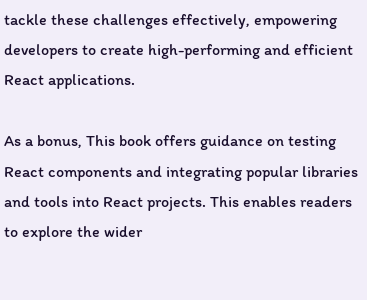tackle these challenges effectively, empowering developers to create high-performing and efficient React applications.

As a bonus, This book offers guidance on testing React components and integrating popular libraries and tools into React projects. This enables readers to explore the wider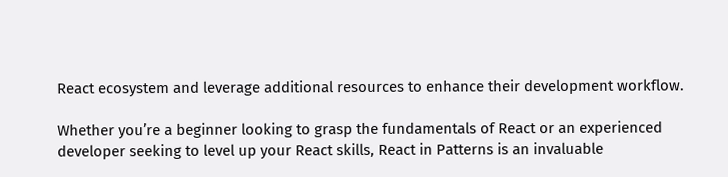React ecosystem and leverage additional resources to enhance their development workflow.

Whether you’re a beginner looking to grasp the fundamentals of React or an experienced developer seeking to level up your React skills, React in Patterns is an invaluable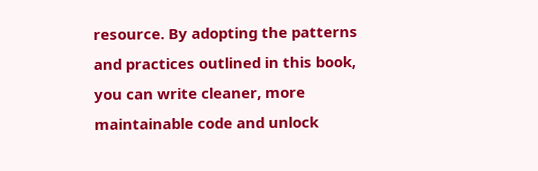resource. By adopting the patterns and practices outlined in this book, you can write cleaner, more maintainable code and unlock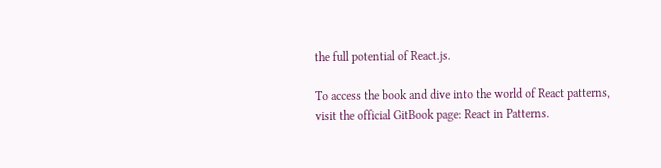the full potential of React.js.

To access the book and dive into the world of React patterns, visit the official GitBook page: React in Patterns.